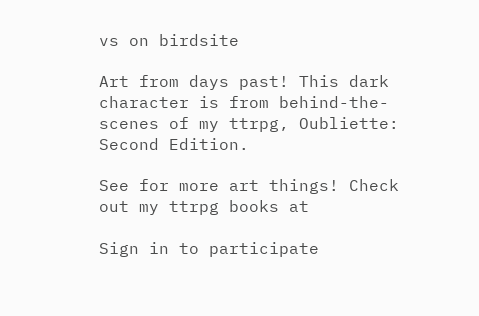vs on birdsite

Art from days past! This dark character is from behind-the-scenes of my ttrpg, Oubliette: Second Edition.

See for more art things! Check out my ttrpg books at

Sign in to participate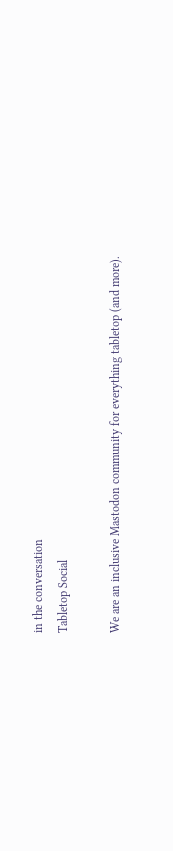in the conversation
Tabletop Social

We are an inclusive Mastodon community for everything tabletop (and more).